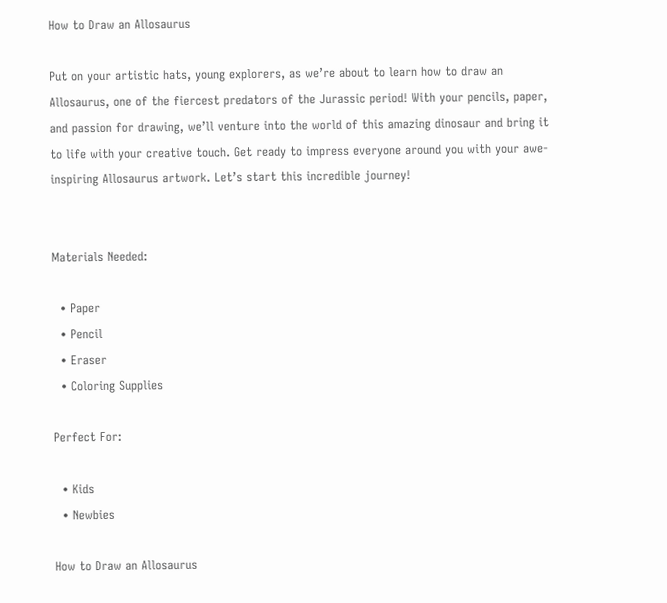How to Draw an Allosaurus

Put on your artistic hats, young explorers, as we’re about to learn how to draw an Allosaurus, one of the fiercest predators of the Jurassic period! With your pencils, paper, and passion for drawing, we’ll venture into the world of this amazing dinosaur and bring it to life with your creative touch. Get ready to impress everyone around you with your awe-inspiring Allosaurus artwork. Let’s start this incredible journey!


Materials Needed:

  • Paper
  • Pencil
  • Eraser
  • Coloring Supplies

Perfect For:

  • Kids
  • Newbies

How to Draw an Allosaurus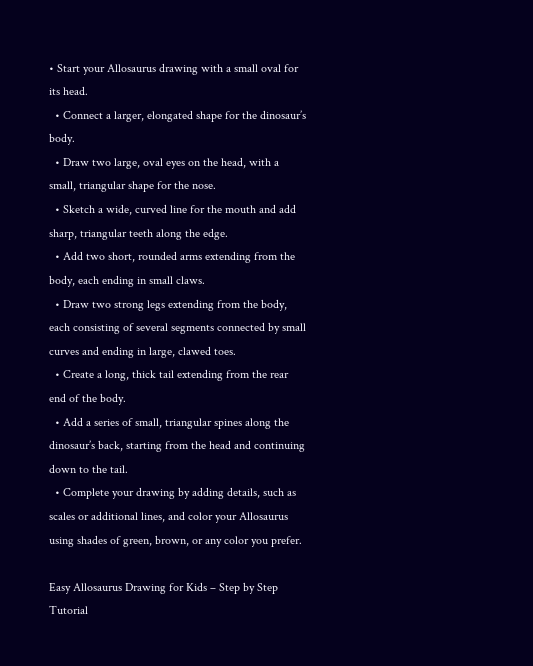• Start your Allosaurus drawing with a small oval for its head.
  • Connect a larger, elongated shape for the dinosaur’s body.
  • Draw two large, oval eyes on the head, with a small, triangular shape for the nose.
  • Sketch a wide, curved line for the mouth and add sharp, triangular teeth along the edge.
  • Add two short, rounded arms extending from the body, each ending in small claws.
  • Draw two strong legs extending from the body, each consisting of several segments connected by small curves and ending in large, clawed toes.
  • Create a long, thick tail extending from the rear end of the body.
  • Add a series of small, triangular spines along the dinosaur’s back, starting from the head and continuing down to the tail.
  • Complete your drawing by adding details, such as scales or additional lines, and color your Allosaurus using shades of green, brown, or any color you prefer.

Easy Allosaurus Drawing for Kids – Step by Step Tutorial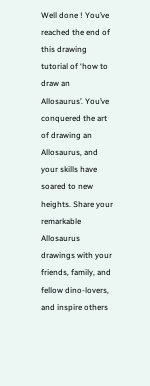Well done ! You’ve reached the end of this drawing tutorial of ‘how to draw an Allosaurus’. You’ve conquered the art of drawing an Allosaurus, and your skills have soared to new heights. Share your remarkable Allosaurus drawings with your friends, family, and fellow dino-lovers, and inspire others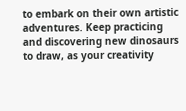to embark on their own artistic adventures. Keep practicing and discovering new dinosaurs to draw, as your creativity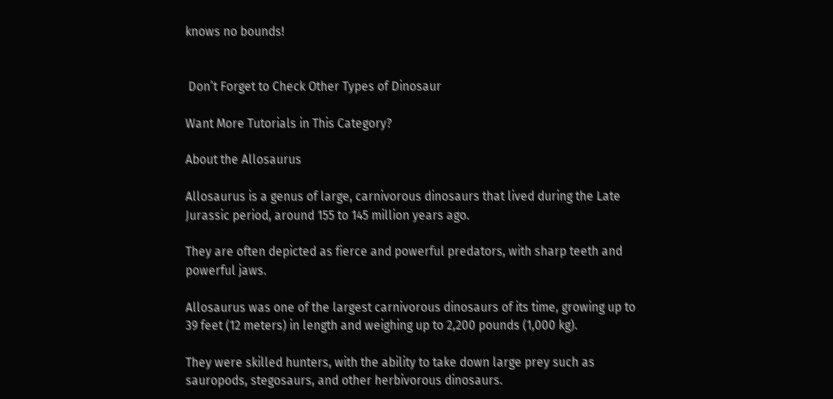knows no bounds!


 Don’t Forget to Check Other Types of Dinosaur

Want More Tutorials in This Category?

About the Allosaurus

Allosaurus is a genus of large, carnivorous dinosaurs that lived during the Late Jurassic period, around 155 to 145 million years ago.

They are often depicted as fierce and powerful predators, with sharp teeth and powerful jaws.

Allosaurus was one of the largest carnivorous dinosaurs of its time, growing up to 39 feet (12 meters) in length and weighing up to 2,200 pounds (1,000 kg).

They were skilled hunters, with the ability to take down large prey such as sauropods, stegosaurs, and other herbivorous dinosaurs.